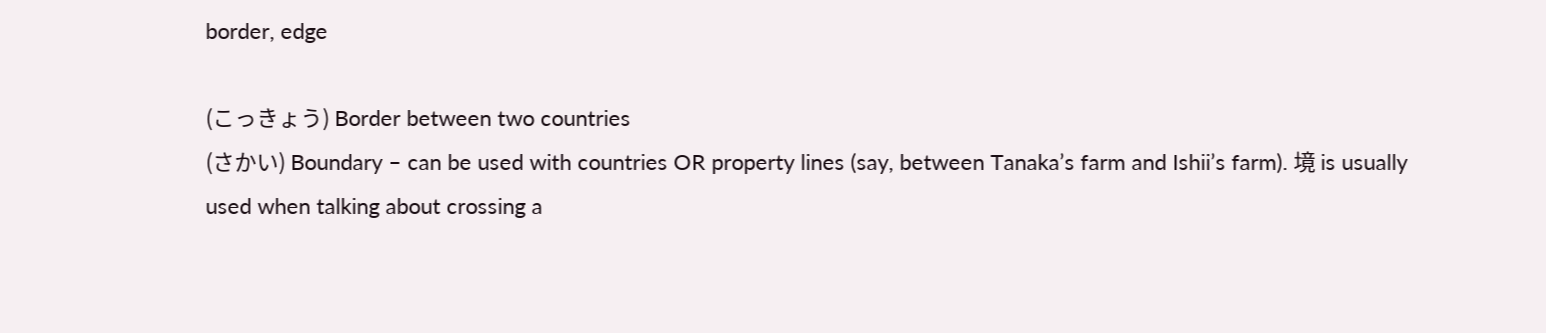border, edge

(こっきょう) Border between two countries
(さかい) Boundary – can be used with countries OR property lines (say, between Tanaka’s farm and Ishii’s farm). 境 is usually used when talking about crossing a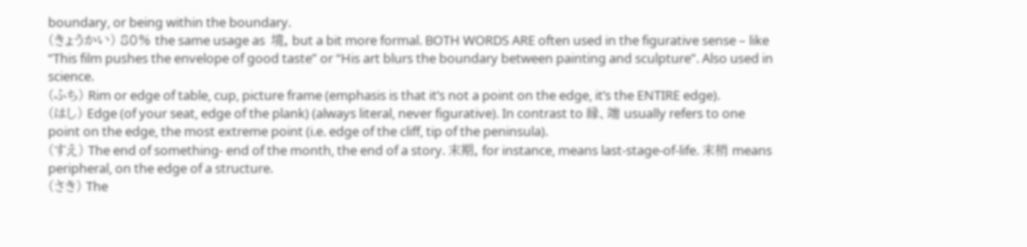boundary, or being within the boundary.
(きょうかい) 80% the same usage as  境, but a bit more formal. BOTH WORDS ARE often used in the figurative sense – like “This film pushes the envelope of good taste” or “His art blurs the boundary between painting and sculpture”. Also used in science.
(ふち) Rim or edge of table, cup, picture frame (emphasis is that it’s not a point on the edge, it’s the ENTIRE edge).
(はし) Edge (of your seat, edge of the plank) (always literal, never figurative). In contrast to 縁、端 usually refers to one point on the edge, the most extreme point (i.e. edge of the cliff, tip of the peninsula).
(すえ) The end of something- end of the month, the end of a story. 末期, for instance, means last-stage-of-life. 末梢 means peripheral, on the edge of a structure.
(さき) The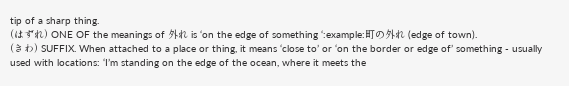tip of a sharp thing.
(はずれ) ONE OF the meanings of 外れ is ‘on the edge of something ‘:example:町の外れ (edge of town).
(きわ) SUFFIX. When attached to a place or thing, it means ‘close to’ or ‘on the border or edge of’ something - usually used with locations: ‘I’m standing on the edge of the ocean, where it meets the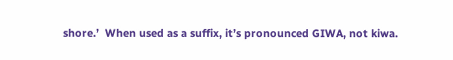shore.’  When used as a suffix, it’s pronounced GIWA, not kiwa.